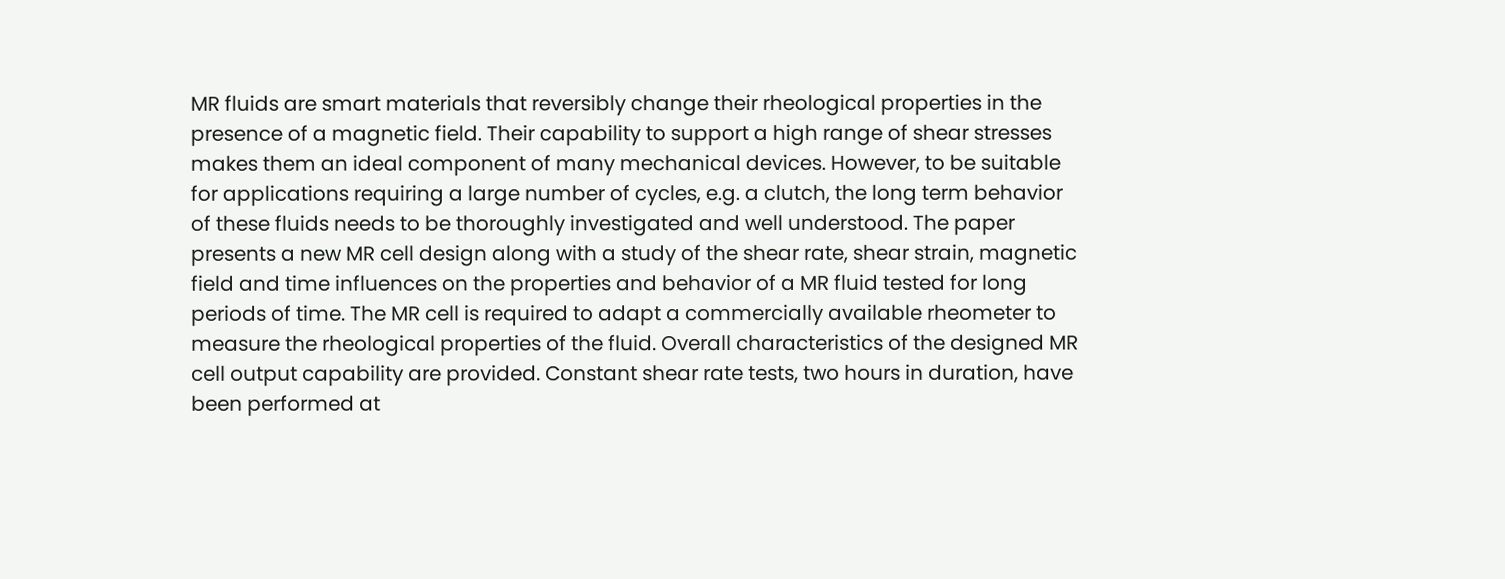MR fluids are smart materials that reversibly change their rheological properties in the presence of a magnetic field. Their capability to support a high range of shear stresses makes them an ideal component of many mechanical devices. However, to be suitable for applications requiring a large number of cycles, e.g. a clutch, the long term behavior of these fluids needs to be thoroughly investigated and well understood. The paper presents a new MR cell design along with a study of the shear rate, shear strain, magnetic field and time influences on the properties and behavior of a MR fluid tested for long periods of time. The MR cell is required to adapt a commercially available rheometer to measure the rheological properties of the fluid. Overall characteristics of the designed MR cell output capability are provided. Constant shear rate tests, two hours in duration, have been performed at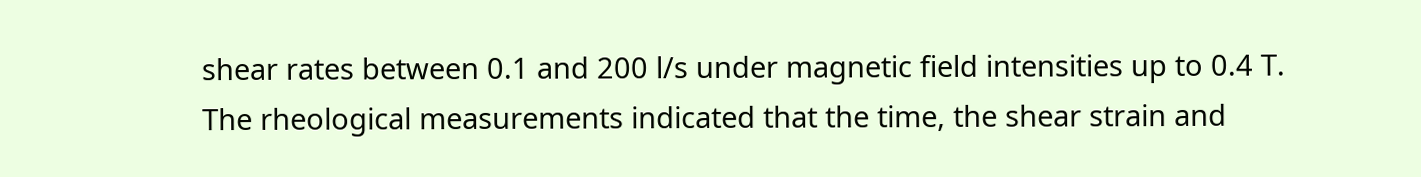shear rates between 0.1 and 200 l/s under magnetic field intensities up to 0.4 T. The rheological measurements indicated that the time, the shear strain and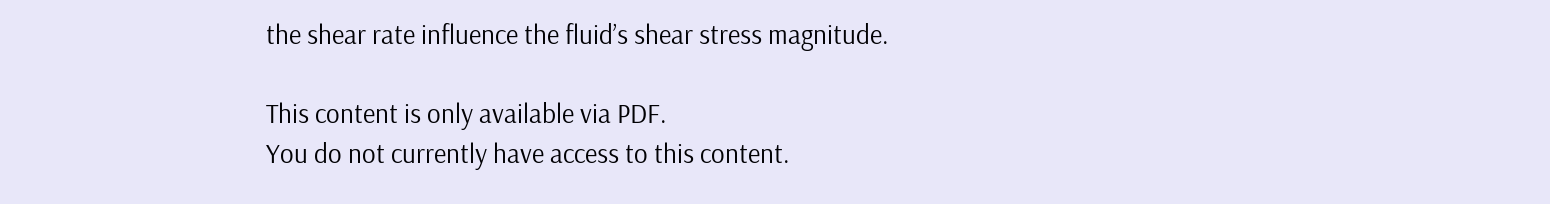the shear rate influence the fluid’s shear stress magnitude.

This content is only available via PDF.
You do not currently have access to this content.